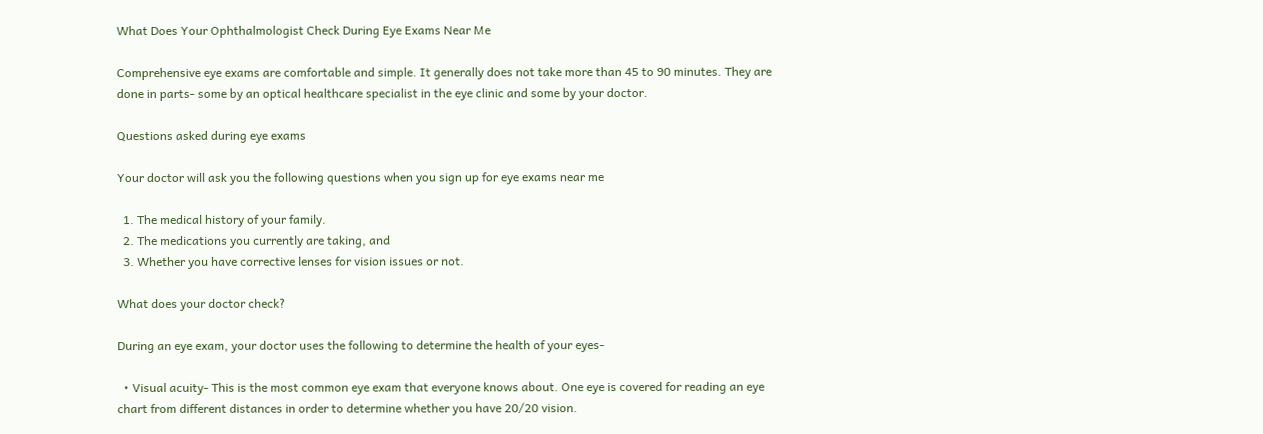What Does Your Ophthalmologist Check During Eye Exams Near Me

Comprehensive eye exams are comfortable and simple. It generally does not take more than 45 to 90 minutes. They are done in parts- some by an optical healthcare specialist in the eye clinic and some by your doctor.

Questions asked during eye exams

Your doctor will ask you the following questions when you sign up for eye exams near me

  1. The medical history of your family.
  2. The medications you currently are taking, and
  3. Whether you have corrective lenses for vision issues or not.

What does your doctor check?

During an eye exam, your doctor uses the following to determine the health of your eyes-

  • Visual acuity- This is the most common eye exam that everyone knows about. One eye is covered for reading an eye chart from different distances in order to determine whether you have 20/20 vision.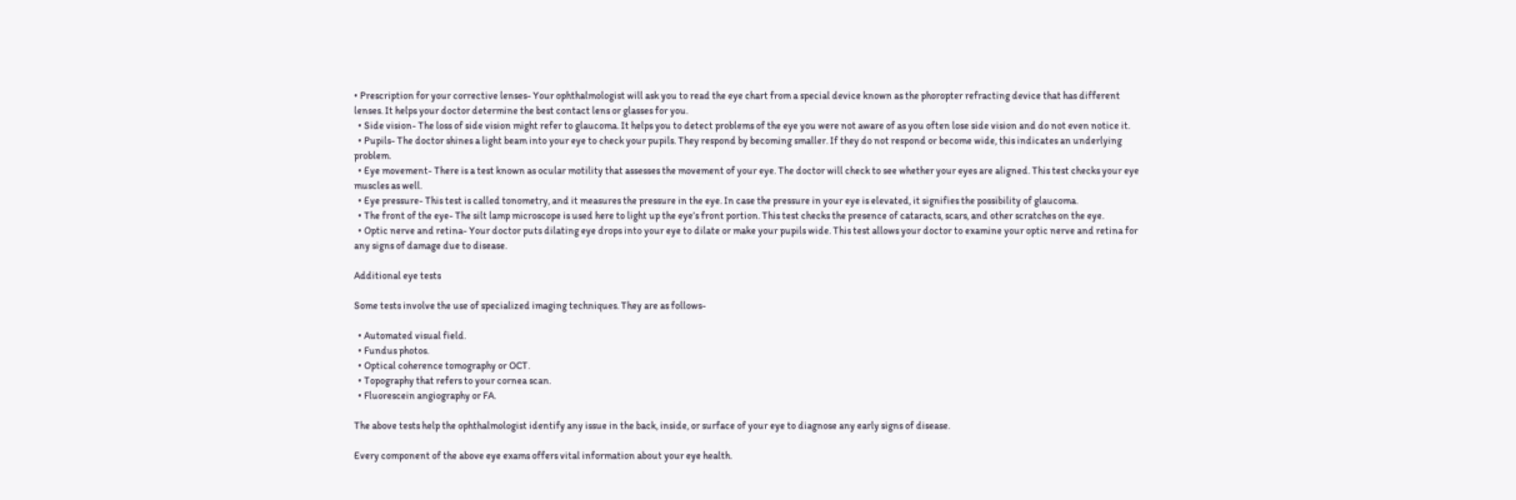• Prescription for your corrective lenses- Your ophthalmologist will ask you to read the eye chart from a special device known as the phoropter refracting device that has different lenses. It helps your doctor determine the best contact lens or glasses for you.
  • Side vision- The loss of side vision might refer to glaucoma. It helps you to detect problems of the eye you were not aware of as you often lose side vision and do not even notice it.
  • Pupils- The doctor shines a light beam into your eye to check your pupils. They respond by becoming smaller. If they do not respond or become wide, this indicates an underlying problem.
  • Eye movement- There is a test known as ocular motility that assesses the movement of your eye. The doctor will check to see whether your eyes are aligned. This test checks your eye muscles as well.
  • Eye pressure- This test is called tonometry, and it measures the pressure in the eye. In case the pressure in your eye is elevated, it signifies the possibility of glaucoma.
  • The front of the eye- The silt lamp microscope is used here to light up the eye’s front portion. This test checks the presence of cataracts, scars, and other scratches on the eye.
  • Optic nerve and retina- Your doctor puts dilating eye drops into your eye to dilate or make your pupils wide. This test allows your doctor to examine your optic nerve and retina for any signs of damage due to disease.

Additional eye tests

Some tests involve the use of specialized imaging techniques. They are as follows-

  • Automated visual field.
  • Fundus photos.
  • Optical coherence tomography or OCT.
  • Topography that refers to your cornea scan.
  • Fluorescein angiography or FA.

The above tests help the ophthalmologist identify any issue in the back, inside, or surface of your eye to diagnose any early signs of disease.

Every component of the above eye exams offers vital information about your eye health.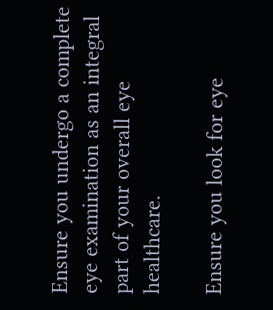Ensure you undergo a complete eye examination as an integral part of your overall eye healthcare.

Ensure you look for eye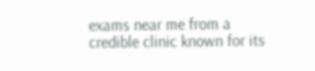exams near me from a credible clinic known for its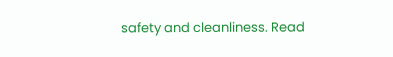safety and cleanliness. Read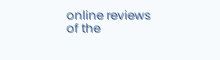online reviews of the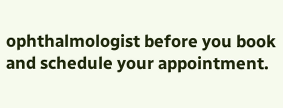ophthalmologist before you book and schedule your appointment.